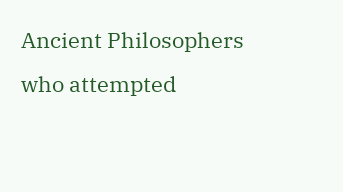Ancient Philosophers who attempted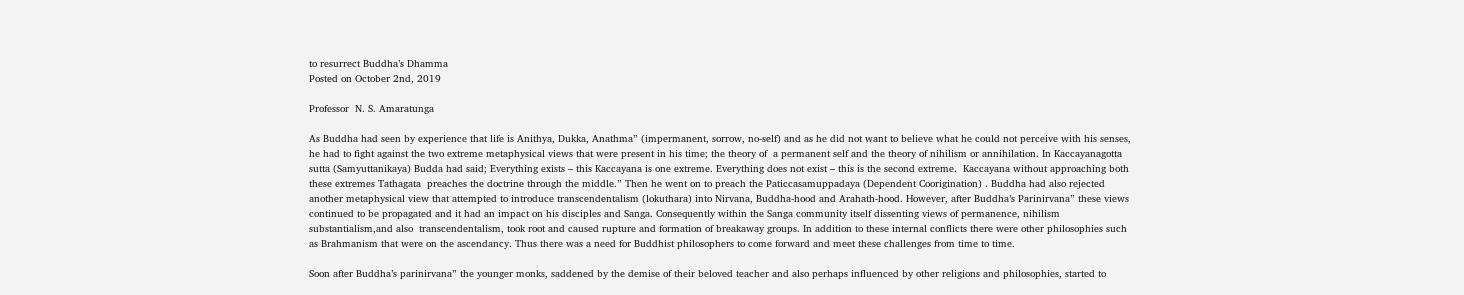to resurrect Buddha’s Dhamma
Posted on October 2nd, 2019

Professor  N. S. Amaratunga

As Buddha had seen by experience that life is Anithya, Dukka, Anathma” (impermanent, sorrow, no-self) and as he did not want to believe what he could not perceive with his senses, he had to fight against the two extreme metaphysical views that were present in his time; the theory of  a permanent self and the theory of nihilism or annihilation. In Kaccayanagotta sutta (Samyuttanikaya) Budda had said; Everything exists – this Kaccayana is one extreme. Everything does not exist – this is the second extreme.  Kaccayana without approaching both these extremes Tathagata  preaches the doctrine through the middle.” Then he went on to preach the Paticcasamuppadaya (Dependent Coorigination) . Buddha had also rejected another metaphysical view that attempted to introduce transcendentalism (lokuthara) into Nirvana, Buddha-hood and Arahath-hood. However, after Buddha’s Parinirvana” these views continued to be propagated and it had an impact on his disciples and Sanga. Consequently within the Sanga community itself dissenting views of permanence, nihilism  substantialism,and also  transcendentalism, took root and caused rupture and formation of breakaway groups. In addition to these internal conflicts there were other philosophies such as Brahmanism that were on the ascendancy. Thus there was a need for Buddhist philosophers to come forward and meet these challenges from time to time.

Soon after Buddha’s parinirvana” the younger monks, saddened by the demise of their beloved teacher and also perhaps influenced by other religions and philosophies, started to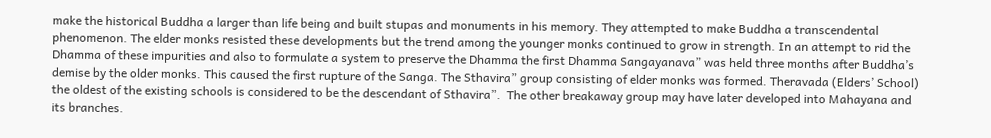make the historical Buddha a larger than life being and built stupas and monuments in his memory. They attempted to make Buddha a transcendental phenomenon. The elder monks resisted these developments but the trend among the younger monks continued to grow in strength. In an attempt to rid the Dhamma of these impurities and also to formulate a system to preserve the Dhamma the first Dhamma Sangayanava” was held three months after Buddha’s demise by the older monks. This caused the first rupture of the Sanga. The Sthavira” group consisting of elder monks was formed. Theravada (Elders’ School) the oldest of the existing schools is considered to be the descendant of Sthavira”.  The other breakaway group may have later developed into Mahayana and its branches.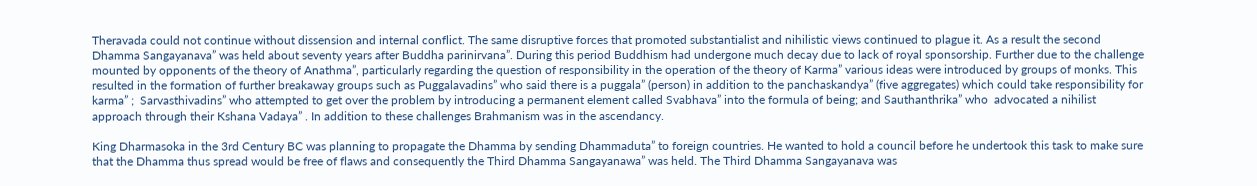Theravada could not continue without dissension and internal conflict. The same disruptive forces that promoted substantialist and nihilistic views continued to plague it. As a result the second Dhamma Sangayanava” was held about seventy years after Buddha parinirvana”. During this period Buddhism had undergone much decay due to lack of royal sponsorship. Further due to the challenge mounted by opponents of the theory of Anathma”, particularly regarding the question of responsibility in the operation of the theory of Karma” various ideas were introduced by groups of monks. This resulted in the formation of further breakaway groups such as Puggalavadins” who said there is a puggala” (person) in addition to the panchaskandya” (five aggregates) which could take responsibility for karma” ;  Sarvasthivadins” who attempted to get over the problem by introducing a permanent element called Svabhava” into the formula of being; and Sauthanthrika” who  advocated a nihilist approach through their Kshana Vadaya” . In addition to these challenges Brahmanism was in the ascendancy.

King Dharmasoka in the 3rd Century BC was planning to propagate the Dhamma by sending Dhammaduta” to foreign countries. He wanted to hold a council before he undertook this task to make sure that the Dhamma thus spread would be free of flaws and consequently the Third Dhamma Sangayanawa” was held. The Third Dhamma Sangayanava was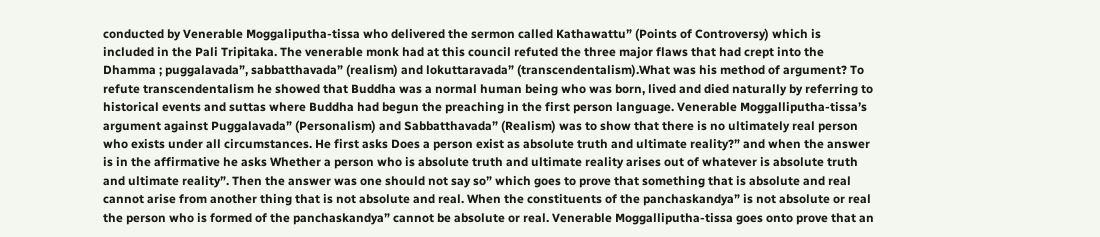conducted by Venerable Moggaliputha-tissa who delivered the sermon called Kathawattu” (Points of Controversy) which is included in the Pali Tripitaka. The venerable monk had at this council refuted the three major flaws that had crept into the Dhamma ; puggalavada”, sabbatthavada” (realism) and lokuttaravada” (transcendentalism).What was his method of argument? To refute transcendentalism he showed that Buddha was a normal human being who was born, lived and died naturally by referring to historical events and suttas where Buddha had begun the preaching in the first person language. Venerable Moggalliputha-tissa’s argument against Puggalavada” (Personalism) and Sabbatthavada” (Realism) was to show that there is no ultimately real person who exists under all circumstances. He first asks Does a person exist as absolute truth and ultimate reality?” and when the answer is in the affirmative he asks Whether a person who is absolute truth and ultimate reality arises out of whatever is absolute truth and ultimate reality”. Then the answer was one should not say so” which goes to prove that something that is absolute and real cannot arise from another thing that is not absolute and real. When the constituents of the panchaskandya” is not absolute or real the person who is formed of the panchaskandya” cannot be absolute or real. Venerable Moggalliputha-tissa goes onto prove that an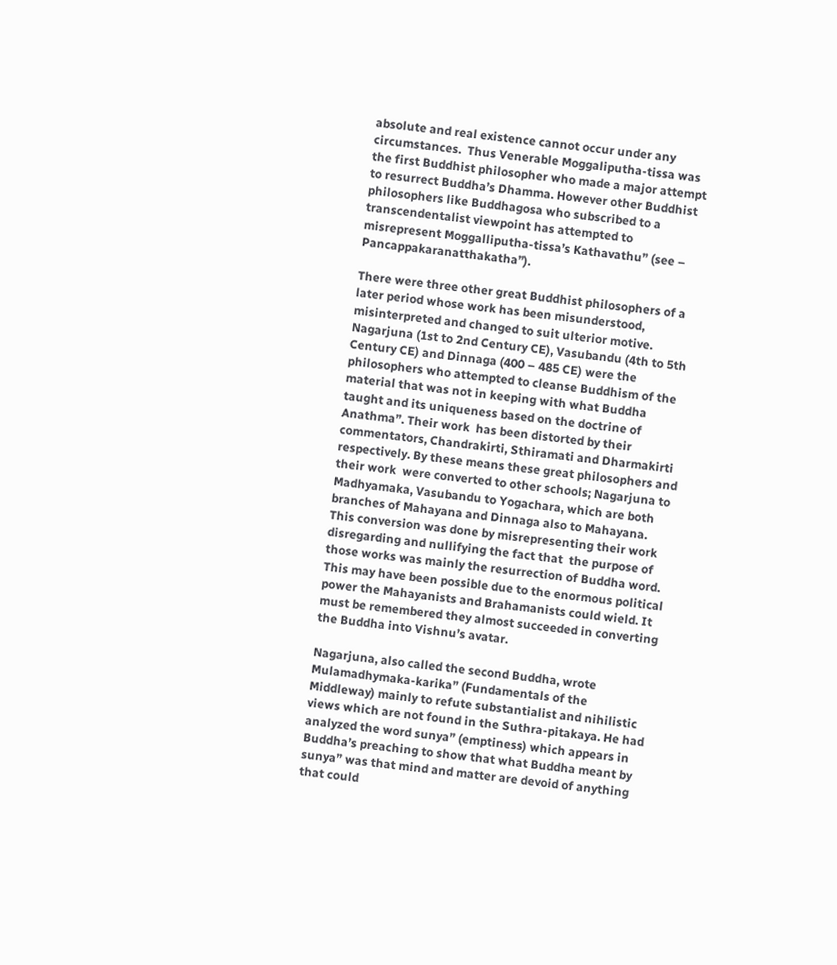absolute and real existence cannot occur under any circumstances.  Thus Venerable Moggaliputha-tissa was the first Buddhist philosopher who made a major attempt to resurrect Buddha’s Dhamma. However other Buddhist philosophers like Buddhagosa who subscribed to a transcendentalist viewpoint has attempted to misrepresent Moggalliputha-tissa’s Kathavathu” (see – Pancappakaranatthakatha”).

There were three other great Buddhist philosophers of a later period whose work has been misunderstood, misinterpreted and changed to suit ulterior motive. Nagarjuna (1st to 2nd Century CE), Vasubandu (4th to 5th Century CE) and Dinnaga (400 – 485 CE) were the philosophers who attempted to cleanse Buddhism of the material that was not in keeping with what Buddha taught and its uniqueness based on the doctrine of Anathma”. Their work  has been distorted by their commentators, Chandrakirti, Sthiramati and Dharmakirti respectively. By these means these great philosophers and their work  were converted to other schools; Nagarjuna to Madhyamaka, Vasubandu to Yogachara, which are both branches of Mahayana and Dinnaga also to Mahayana. This conversion was done by misrepresenting their work disregarding and nullifying the fact that  the purpose of those works was mainly the resurrection of Buddha word. This may have been possible due to the enormous political power the Mahayanists and Brahamanists could wield. It must be remembered they almost succeeded in converting the Buddha into Vishnu’s avatar.

Nagarjuna, also called the second Buddha, wrote Mulamadhymaka-karika” (Fundamentals of the Middleway) mainly to refute substantialist and nihilistic views which are not found in the Suthra-pitakaya. He had analyzed the word sunya” (emptiness) which appears in Buddha’s preaching to show that what Buddha meant by sunya” was that mind and matter are devoid of anything that could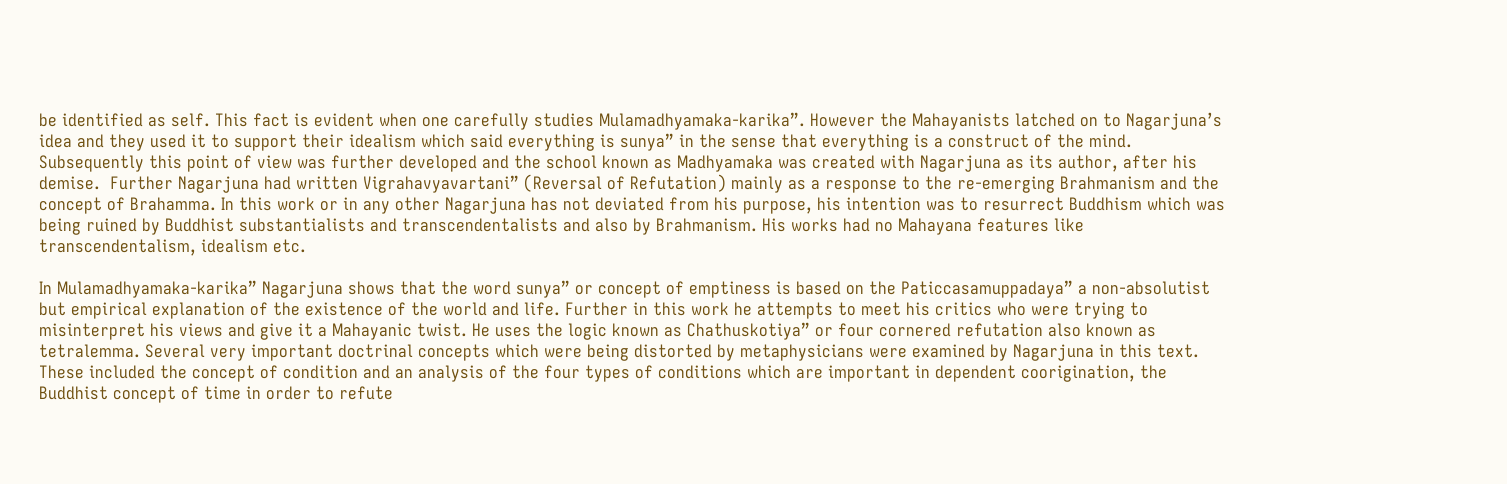be identified as self. This fact is evident when one carefully studies Mulamadhyamaka-karika”. However the Mahayanists latched on to Nagarjuna’s idea and they used it to support their idealism which said everything is sunya” in the sense that everything is a construct of the mind. Subsequently this point of view was further developed and the school known as Madhyamaka was created with Nagarjuna as its author, after his demise.  Further Nagarjuna had written Vigrahavyavartani” (Reversal of Refutation) mainly as a response to the re-emerging Brahmanism and the concept of Brahamma. In this work or in any other Nagarjuna has not deviated from his purpose, his intention was to resurrect Buddhism which was being ruined by Buddhist substantialists and transcendentalists and also by Brahmanism. His works had no Mahayana features like transcendentalism, idealism etc.

In Mulamadhyamaka-karika” Nagarjuna shows that the word sunya” or concept of emptiness is based on the Paticcasamuppadaya” a non-absolutist but empirical explanation of the existence of the world and life. Further in this work he attempts to meet his critics who were trying to misinterpret his views and give it a Mahayanic twist. He uses the logic known as Chathuskotiya” or four cornered refutation also known as tetralemma. Several very important doctrinal concepts which were being distorted by metaphysicians were examined by Nagarjuna in this text. These included the concept of condition and an analysis of the four types of conditions which are important in dependent coorigination, the Buddhist concept of time in order to refute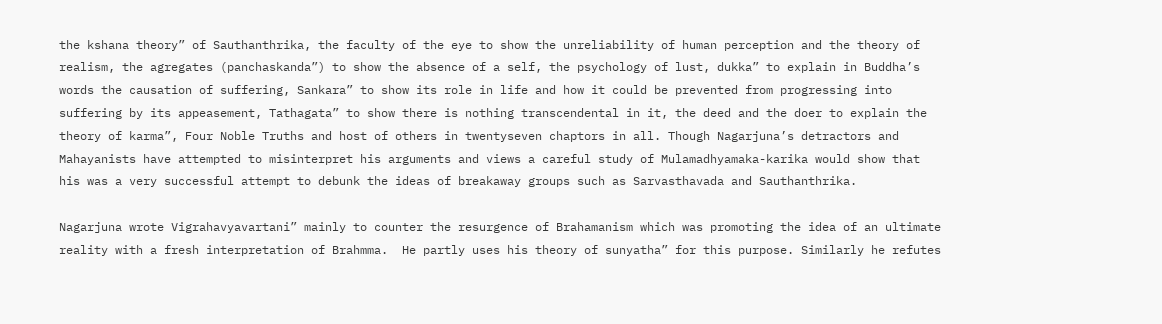the kshana theory” of Sauthanthrika, the faculty of the eye to show the unreliability of human perception and the theory of realism, the agregates (panchaskanda”) to show the absence of a self, the psychology of lust, dukka” to explain in Buddha’s words the causation of suffering, Sankara” to show its role in life and how it could be prevented from progressing into suffering by its appeasement, Tathagata” to show there is nothing transcendental in it, the deed and the doer to explain the theory of karma”, Four Noble Truths and host of others in twentyseven chaptors in all. Though Nagarjuna’s detractors and Mahayanists have attempted to misinterpret his arguments and views a careful study of Mulamadhyamaka-karika would show that his was a very successful attempt to debunk the ideas of breakaway groups such as Sarvasthavada and Sauthanthrika.

Nagarjuna wrote Vigrahavyavartani” mainly to counter the resurgence of Brahamanism which was promoting the idea of an ultimate reality with a fresh interpretation of Brahmma.  He partly uses his theory of sunyatha” for this purpose. Similarly he refutes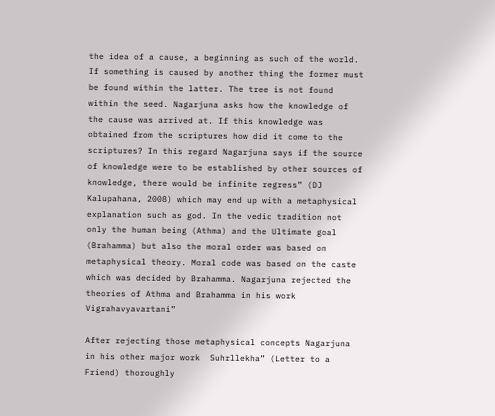the idea of a cause, a beginning as such of the world. If something is caused by another thing the former must be found within the latter. The tree is not found within the seed. Nagarjuna asks how the knowledge of the cause was arrived at. If this knowledge was obtained from the scriptures how did it come to the scriptures? In this regard Nagarjuna says if the source of knowledge were to be established by other sources of knowledge, there would be infinite regress” (DJ Kalupahana, 2008) which may end up with a metaphysical explanation such as god. In the vedic tradition not only the human being (Athma) and the Ultimate goal (Brahamma) but also the moral order was based on metaphysical theory. Moral code was based on the caste which was decided by Brahamma. Nagarjuna rejected the theories of Athma and Brahamma in his work Vigrahavyavartani”

After rejecting those metaphysical concepts Nagarjuna in his other major work  Suhrllekha” (Letter to a Friend) thoroughly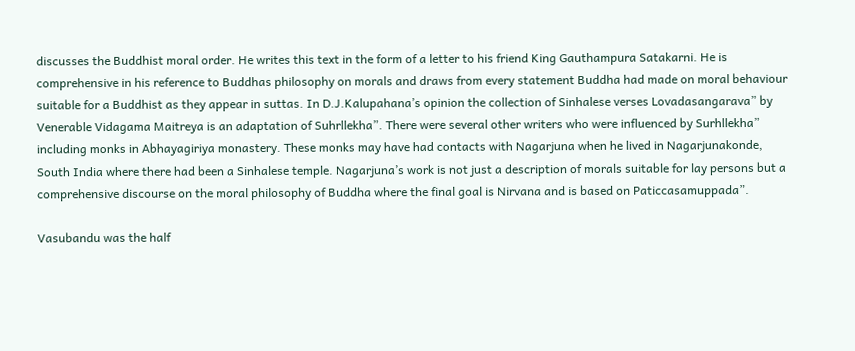discusses the Buddhist moral order. He writes this text in the form of a letter to his friend King Gauthampura Satakarni. He is comprehensive in his reference to Buddhas philosophy on morals and draws from every statement Buddha had made on moral behaviour suitable for a Buddhist as they appear in suttas. In D.J.Kalupahana’s opinion the collection of Sinhalese verses Lovadasangarava” by Venerable Vidagama Maitreya is an adaptation of Suhrllekha”. There were several other writers who were influenced by Surhllekha” including monks in Abhayagiriya monastery. These monks may have had contacts with Nagarjuna when he lived in Nagarjunakonde, South India where there had been a Sinhalese temple. Nagarjuna’s work is not just a description of morals suitable for lay persons but a comprehensive discourse on the moral philosophy of Buddha where the final goal is Nirvana and is based on Paticcasamuppada”.

Vasubandu was the half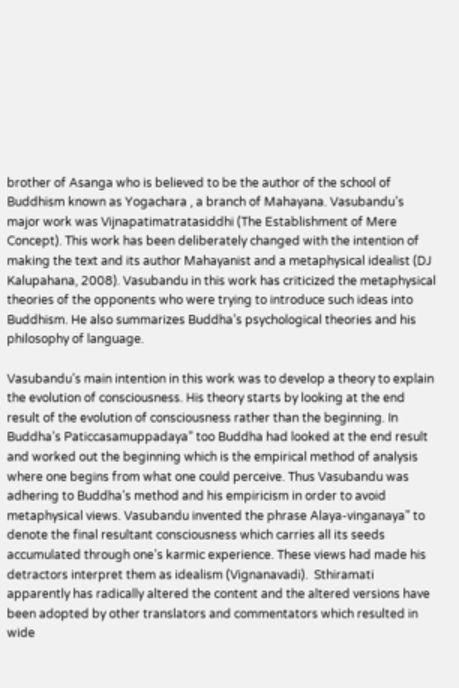brother of Asanga who is believed to be the author of the school of Buddhism known as Yogachara , a branch of Mahayana. Vasubandu’s major work was Vijnapatimatratasiddhi (The Establishment of Mere Concept). This work has been deliberately changed with the intention of making the text and its author Mahayanist and a metaphysical idealist (DJ Kalupahana, 2008). Vasubandu in this work has criticized the metaphysical theories of the opponents who were trying to introduce such ideas into Buddhism. He also summarizes Buddha’s psychological theories and his philosophy of language.

Vasubandu’s main intention in this work was to develop a theory to explain the evolution of consciousness. His theory starts by looking at the end result of the evolution of consciousness rather than the beginning. In Buddha’s Paticcasamuppadaya” too Buddha had looked at the end result and worked out the beginning which is the empirical method of analysis where one begins from what one could perceive. Thus Vasubandu was adhering to Buddha’s method and his empiricism in order to avoid metaphysical views. Vasubandu invented the phrase Alaya-vinganaya” to denote the final resultant consciousness which carries all its seeds accumulated through one’s karmic experience. These views had made his detractors interpret them as idealism (Vignanavadi).  Sthiramati apparently has radically altered the content and the altered versions have been adopted by other translators and commentators which resulted in wide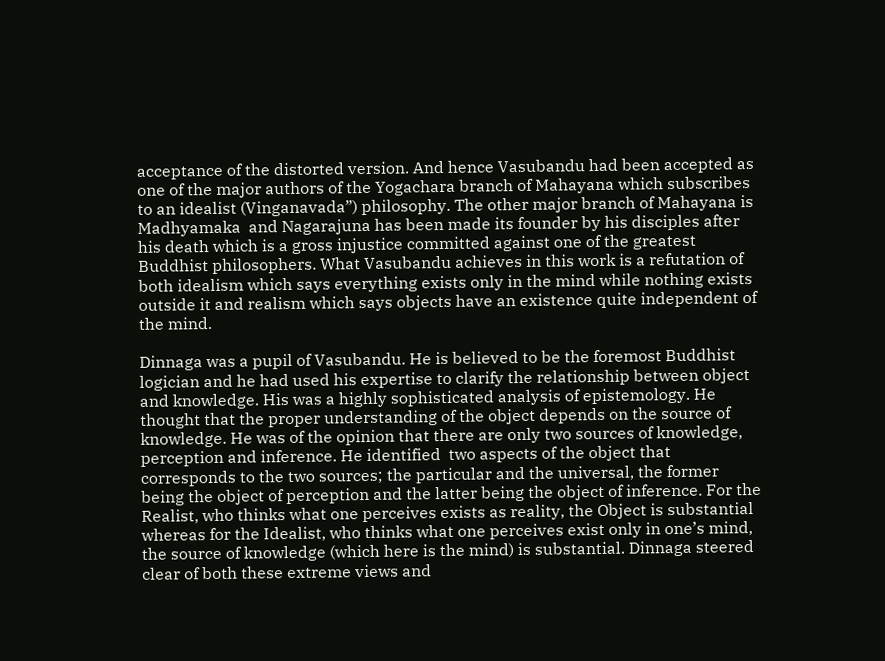acceptance of the distorted version. And hence Vasubandu had been accepted as one of the major authors of the Yogachara branch of Mahayana which subscribes to an idealist (Vinganavada”) philosophy. The other major branch of Mahayana is Madhyamaka  and Nagarajuna has been made its founder by his disciples after his death which is a gross injustice committed against one of the greatest Buddhist philosophers. What Vasubandu achieves in this work is a refutation of both idealism which says everything exists only in the mind while nothing exists outside it and realism which says objects have an existence quite independent of the mind.

Dinnaga was a pupil of Vasubandu. He is believed to be the foremost Buddhist logician and he had used his expertise to clarify the relationship between object and knowledge. His was a highly sophisticated analysis of epistemology. He thought that the proper understanding of the object depends on the source of knowledge. He was of the opinion that there are only two sources of knowledge, perception and inference. He identified  two aspects of the object that corresponds to the two sources; the particular and the universal, the former being the object of perception and the latter being the object of inference. For the Realist, who thinks what one perceives exists as reality, the Object is substantial whereas for the Idealist, who thinks what one perceives exist only in one’s mind, the source of knowledge (which here is the mind) is substantial. Dinnaga steered clear of both these extreme views and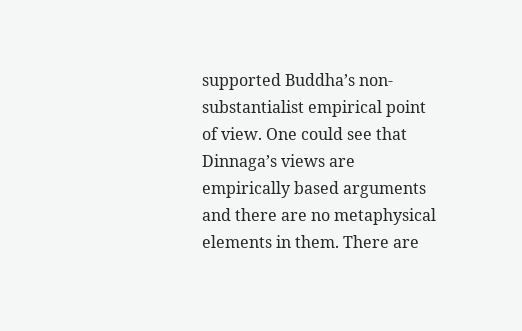supported Buddha’s non-substantialist empirical point of view. One could see that Dinnaga’s views are empirically based arguments and there are no metaphysical elements in them. There are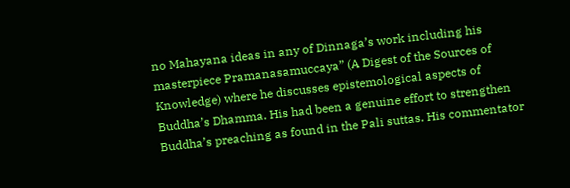no Mahayana ideas in any of Dinnaga’s work including his masterpiece Pramanasamuccaya” (A Digest of the Sources of Knowledge) where he discusses epistemological aspects of Buddha’s Dhamma. His had been a genuine effort to strengthen Buddha’s preaching as found in the Pali suttas. His commentator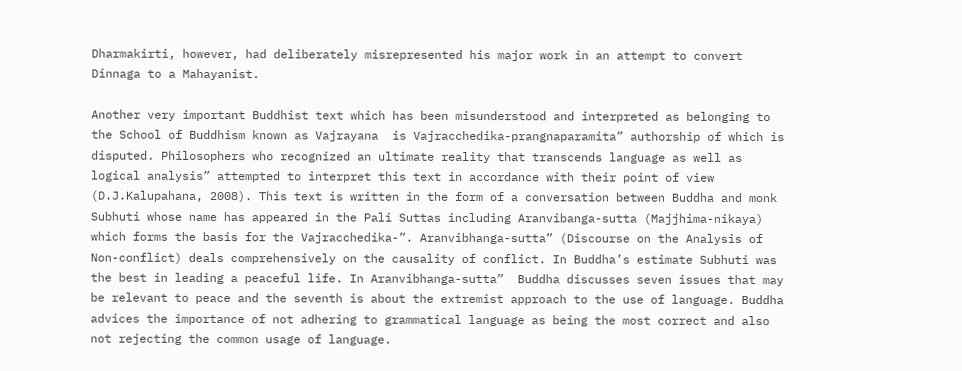Dharmakirti, however, had deliberately misrepresented his major work in an attempt to convert Dinnaga to a Mahayanist.

Another very important Buddhist text which has been misunderstood and interpreted as belonging to the School of Buddhism known as Vajrayana  is Vajracchedika-prangnaparamita” authorship of which is disputed. Philosophers who recognized an ultimate reality that transcends language as well as logical analysis” attempted to interpret this text in accordance with their point of view (D.J.Kalupahana, 2008). This text is written in the form of a conversation between Buddha and monk Subhuti whose name has appeared in the Pali Suttas including Aranvibanga-sutta (Majjhima-nikaya) which forms the basis for the Vajracchedika-”. Aranvibhanga-sutta” (Discourse on the Analysis of Non-conflict) deals comprehensively on the causality of conflict. In Buddha’s estimate Subhuti was the best in leading a peaceful life. In Aranvibhanga-sutta”  Buddha discusses seven issues that may be relevant to peace and the seventh is about the extremist approach to the use of language. Buddha advices the importance of not adhering to grammatical language as being the most correct and also not rejecting the common usage of language.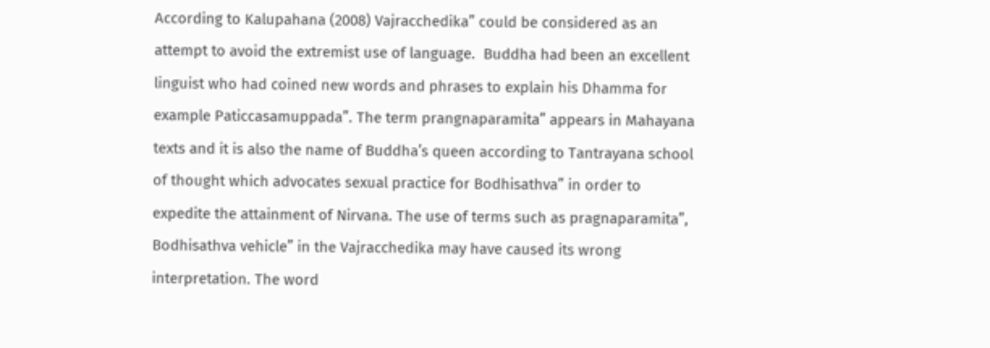According to Kalupahana (2008) Vajracchedika” could be considered as an attempt to avoid the extremist use of language.  Buddha had been an excellent linguist who had coined new words and phrases to explain his Dhamma for example Paticcasamuppada”. The term prangnaparamita” appears in Mahayana texts and it is also the name of Buddha’s queen according to Tantrayana school of thought which advocates sexual practice for Bodhisathva” in order to expedite the attainment of Nirvana. The use of terms such as pragnaparamita”, Bodhisathva vehicle” in the Vajracchedika may have caused its wrong interpretation. The word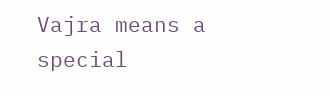Vajra means a special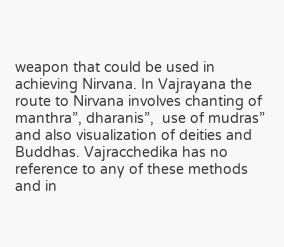weapon that could be used in achieving Nirvana. In Vajrayana the route to Nirvana involves chanting of manthra”, dharanis”,  use of mudras” and also visualization of deities and Buddhas. Vajracchedika has no reference to any of these methods and in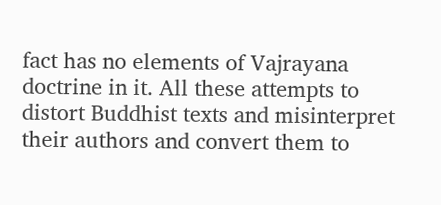fact has no elements of Vajrayana doctrine in it. All these attempts to distort Buddhist texts and misinterpret their authors and convert them to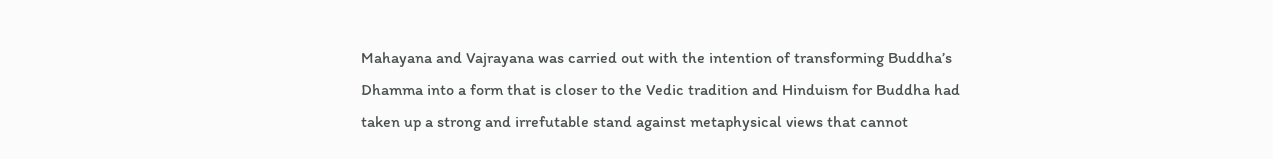Mahayana and Vajrayana was carried out with the intention of transforming Buddha’s Dhamma into a form that is closer to the Vedic tradition and Hinduism for Buddha had taken up a strong and irrefutable stand against metaphysical views that cannot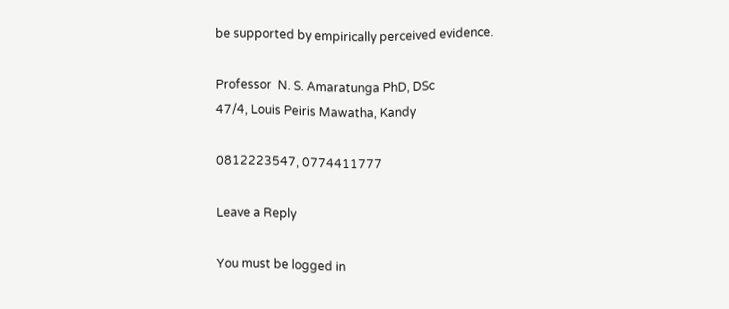be supported by empirically perceived evidence.

Professor  N. S. Amaratunga PhD, DSc
47/4, Louis Peiris Mawatha, Kandy

0812223547, 0774411777

Leave a Reply

You must be logged in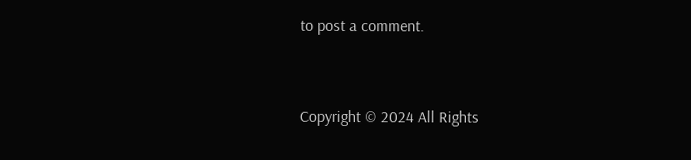to post a comment.



Copyright © 2024 All Rights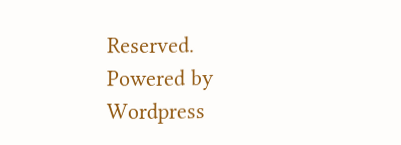Reserved. Powered by Wordpress